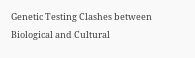Genetic Testing Clashes between Biological and Cultural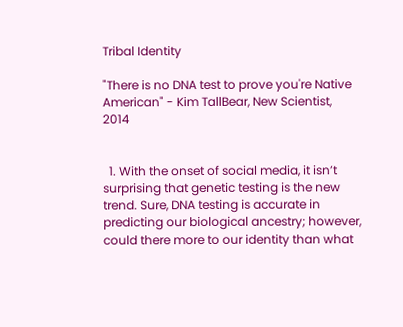Tribal Identity

"There is no DNA test to prove you're Native American" - Kim TallBear, New Scientist, 2014


  1. With the onset of social media, it isn’t surprising that genetic testing is the new trend. Sure, DNA testing is accurate in predicting our biological ancestry; however, could there more to our identity than what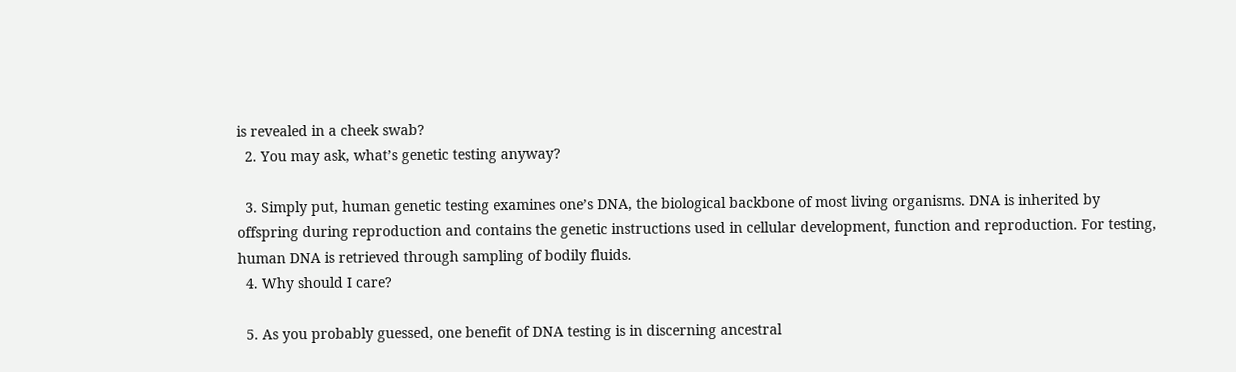is revealed in a cheek swab?
  2. You may ask, what’s genetic testing anyway?

  3. Simply put, human genetic testing examines one’s DNA, the biological backbone of most living organisms. DNA is inherited by offspring during reproduction and contains the genetic instructions used in cellular development, function and reproduction. For testing, human DNA is retrieved through sampling of bodily fluids.
  4. Why should I care?

  5. As you probably guessed, one benefit of DNA testing is in discerning ancestral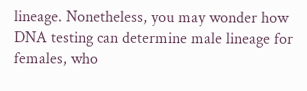lineage. Nonetheless, you may wonder how DNA testing can determine male lineage for females, who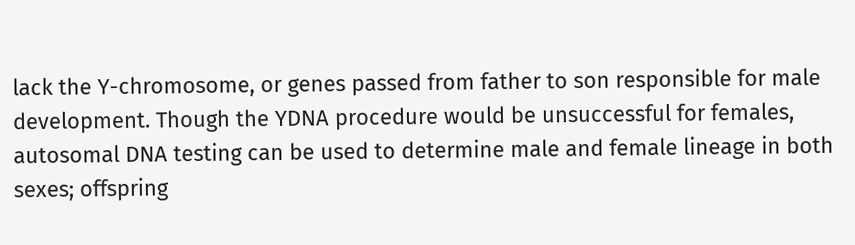lack the Y-chromosome, or genes passed from father to son responsible for male development. Though the YDNA procedure would be unsuccessful for females, autosomal DNA testing can be used to determine male and female lineage in both sexes; offspring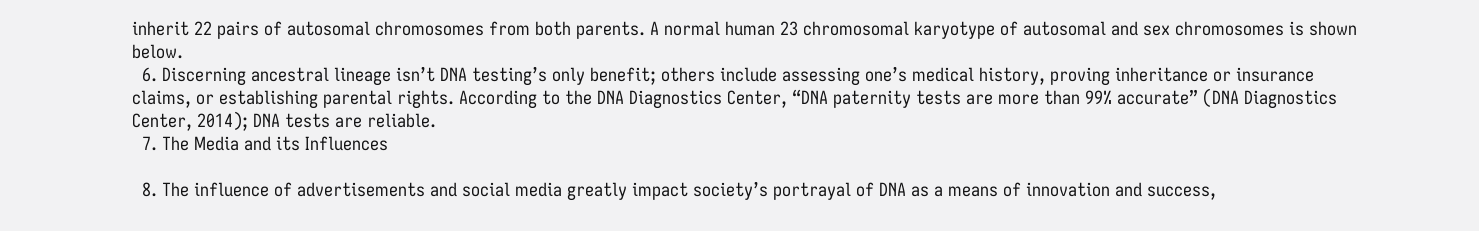inherit 22 pairs of autosomal chromosomes from both parents. A normal human 23 chromosomal karyotype of autosomal and sex chromosomes is shown below.
  6. Discerning ancestral lineage isn’t DNA testing’s only benefit; others include assessing one’s medical history, proving inheritance or insurance claims, or establishing parental rights. According to the DNA Diagnostics Center, “DNA paternity tests are more than 99% accurate” (DNA Diagnostics Center, 2014); DNA tests are reliable.
  7. The Media and its Influences

  8. The influence of advertisements and social media greatly impact society’s portrayal of DNA as a means of innovation and success,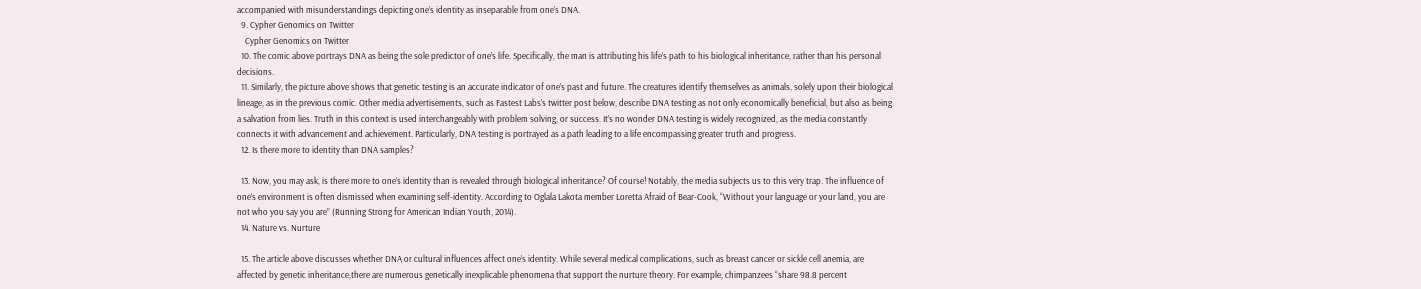accompanied with misunderstandings depicting one’s identity as inseparable from one’s DNA.
  9. Cypher Genomics on Twitter
    Cypher Genomics on Twitter
  10. The comic above portrays DNA as being the sole predictor of one’s life. Specifically, the man is attributing his life’s path to his biological inheritance, rather than his personal decisions.
  11. Similarly, the picture above shows that genetic testing is an accurate indicator of one’s past and future. The creatures identify themselves as animals, solely upon their biological lineage, as in the previous comic. Other media advertisements, such as Fastest Labs’s twitter post below, describe DNA testing as not only economically beneficial, but also as being a salvation from lies. Truth in this context is used interchangeably with problem solving, or success. It’s no wonder DNA testing is widely recognized, as the media constantly connects it with advancement and achievement. Particularly, DNA testing is portrayed as a path leading to a life encompassing greater truth and progress.
  12. Is there more to identity than DNA samples?

  13. Now, you may ask, is there more to one’s identity than is revealed through biological inheritance? Of course! Notably, the media subjects us to this very trap. The influence of one’s environment is often dismissed when examining self-identity. According to Oglala Lakota member Loretta Afraid of Bear-Cook, “Without your language or your land, you are not who you say you are” (Running Strong for American Indian Youth, 2014).
  14. Nature vs. Nurture

  15. The article above discusses whether DNA or cultural influences affect one’s identity. While several medical complications, such as breast cancer or sickle cell anemia, are affected by genetic inheritance,there are numerous genetically inexplicable phenomena that support the nurture theory. For example, chimpanzees “share 98.8 percent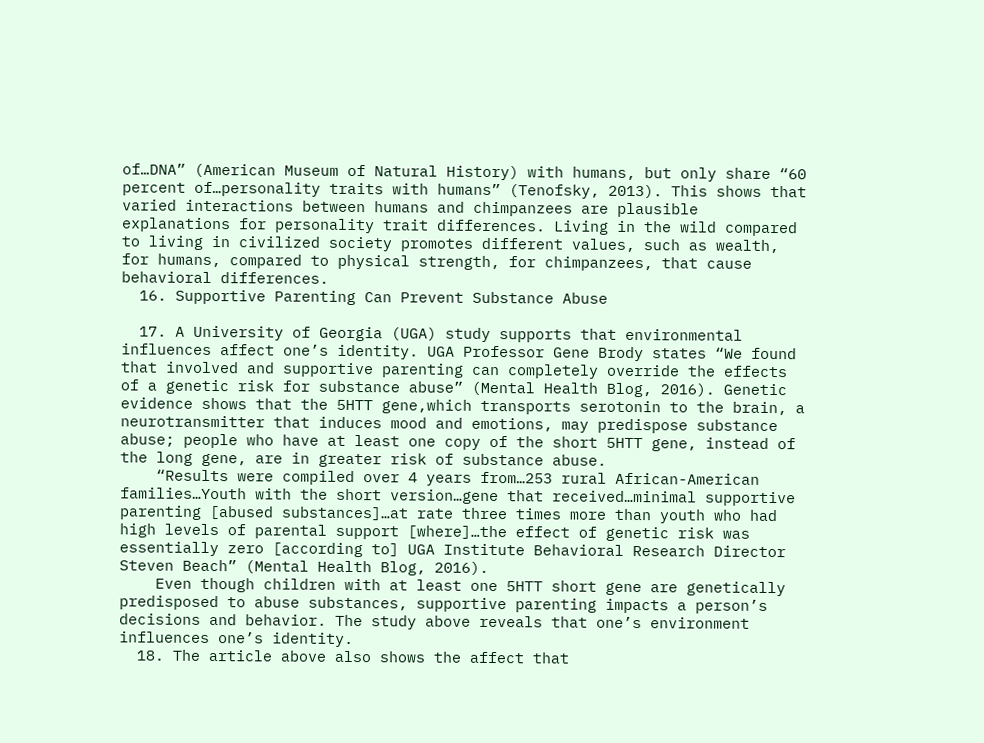of…DNA” (American Museum of Natural History) with humans, but only share “60 percent of…personality traits with humans” (Tenofsky, 2013). This shows that varied interactions between humans and chimpanzees are plausible explanations for personality trait differences. Living in the wild compared to living in civilized society promotes different values, such as wealth, for humans, compared to physical strength, for chimpanzees, that cause behavioral differences.
  16. Supportive Parenting Can Prevent Substance Abuse

  17. A University of Georgia (UGA) study supports that environmental influences affect one’s identity. UGA Professor Gene Brody states “We found that involved and supportive parenting can completely override the effects of a genetic risk for substance abuse” (Mental Health Blog, 2016). Genetic evidence shows that the 5HTT gene,which transports serotonin to the brain, a neurotransmitter that induces mood and emotions, may predispose substance abuse; people who have at least one copy of the short 5HTT gene, instead of the long gene, are in greater risk of substance abuse.
    “Results were compiled over 4 years from…253 rural African-American families…Youth with the short version…gene that received…minimal supportive parenting [abused substances]…at rate three times more than youth who had high levels of parental support [where]…the effect of genetic risk was essentially zero [according to] UGA Institute Behavioral Research Director Steven Beach” (Mental Health Blog, 2016).
    Even though children with at least one 5HTT short gene are genetically predisposed to abuse substances, supportive parenting impacts a person’s decisions and behavior. The study above reveals that one’s environment influences one’s identity.
  18. The article above also shows the affect that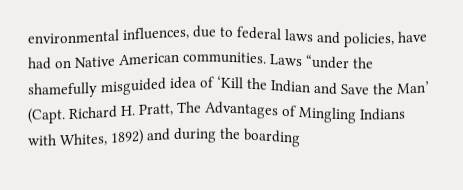environmental influences, due to federal laws and policies, have had on Native American communities. Laws “under the shamefully misguided idea of ‘Kill the Indian and Save the Man’ (Capt. Richard H. Pratt, The Advantages of Mingling Indians with Whites, 1892) and during the boarding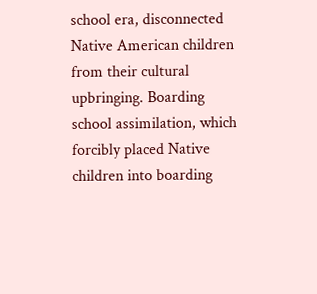school era, disconnected Native American children from their cultural upbringing. Boarding school assimilation, which forcibly placed Native children into boarding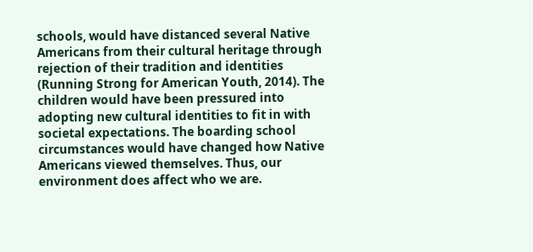schools, would have distanced several Native Americans from their cultural heritage through rejection of their tradition and identities (Running Strong for American Youth, 2014). The children would have been pressured into adopting new cultural identities to fit in with societal expectations. The boarding school circumstances would have changed how Native Americans viewed themselves. Thus, our environment does affect who we are.